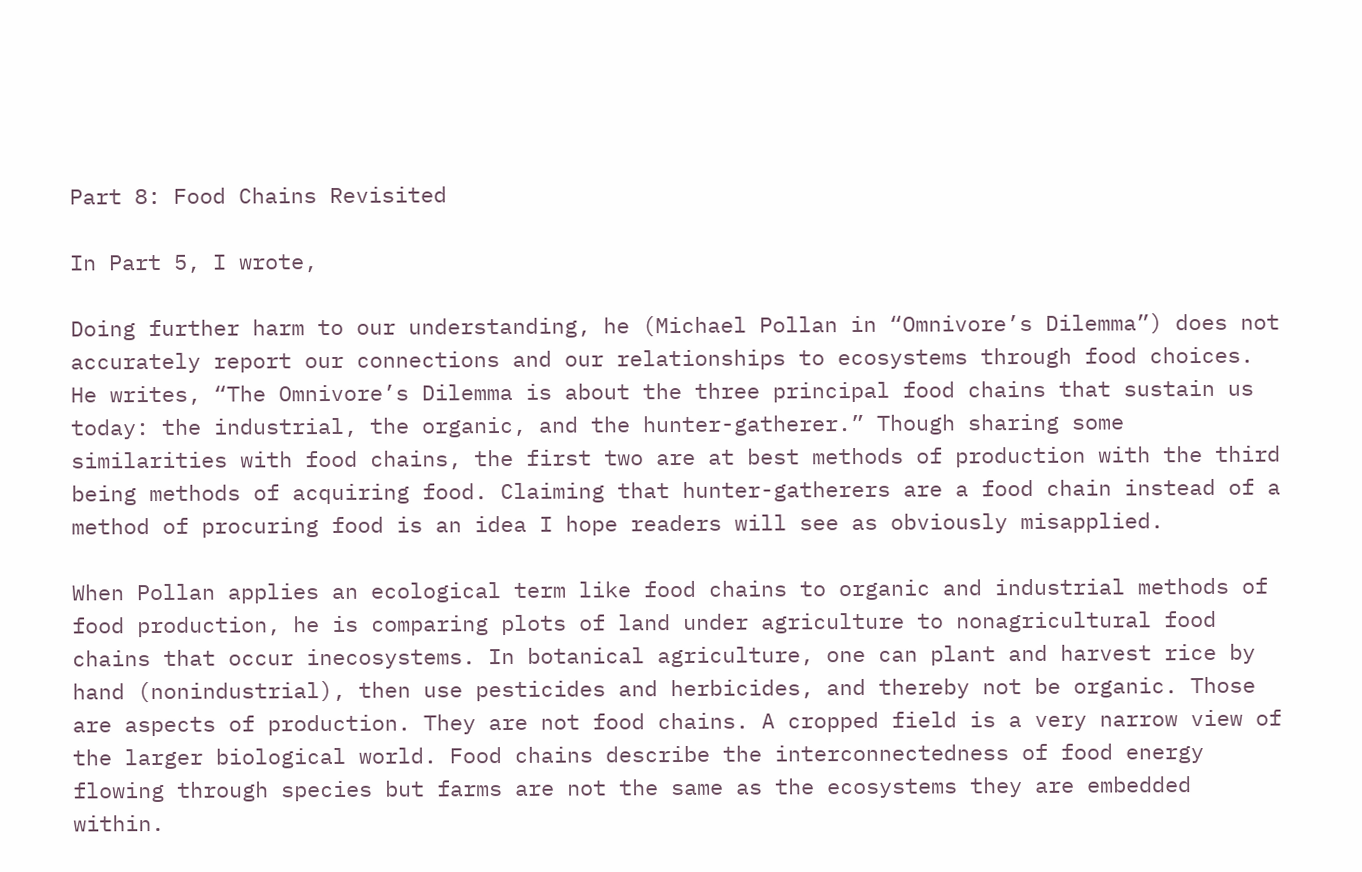Part 8: Food Chains Revisited

In Part 5, I wrote,

Doing further harm to our understanding, he (Michael Pollan in “Omnivore’s Dilemma”) does not accurately report our connections and our relationships to ecosystems through food choices. He writes, “The Omnivore’s Dilemma is about the three principal food chains that sustain us today: the industrial, the organic, and the hunter-gatherer.” Though sharing some similarities with food chains, the first two are at best methods of production with the third being methods of acquiring food. Claiming that hunter-gatherers are a food chain instead of a method of procuring food is an idea I hope readers will see as obviously misapplied.

When Pollan applies an ecological term like food chains to organic and industrial methods of food production, he is comparing plots of land under agriculture to nonagricultural food chains that occur inecosystems. In botanical agriculture, one can plant and harvest rice by hand (nonindustrial), then use pesticides and herbicides, and thereby not be organic. Those are aspects of production. They are not food chains. A cropped field is a very narrow view of the larger biological world. Food chains describe the interconnectedness of food energy flowing through species but farms are not the same as the ecosystems they are embedded within.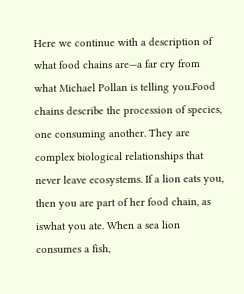Here we continue with a description of what food chains are—a far cry from what Michael Pollan is telling you.Food chains describe the procession of species, one consuming another. They are complex biological relationships that never leave ecosystems. If a lion eats you, then you are part of her food chain, as iswhat you ate. When a sea lion consumes a fish,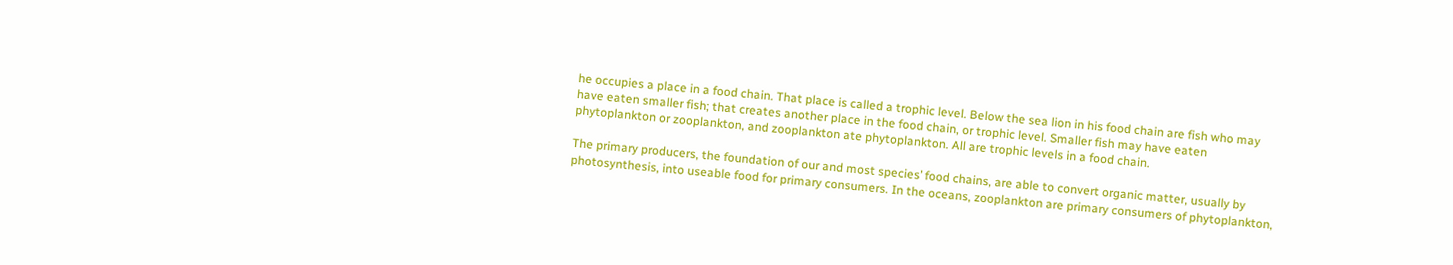he occupies a place in a food chain. That place is called a trophic level. Below the sea lion in his food chain are fish who may have eaten smaller fish; that creates another place in the food chain, or trophic level. Smaller fish may have eaten phytoplankton or zooplankton, and zooplankton ate phytoplankton. All are trophic levels in a food chain.

The primary producers, the foundation of our and most species’ food chains, are able to convert organic matter, usually by photosynthesis, into useable food for primary consumers. In the oceans, zooplankton are primary consumers of phytoplankton,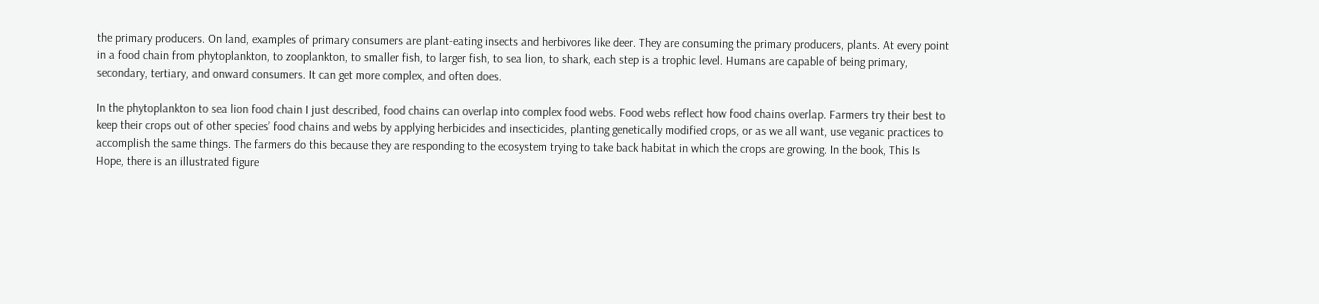the primary producers. On land, examples of primary consumers are plant-eating insects and herbivores like deer. They are consuming the primary producers, plants. At every point in a food chain from phytoplankton, to zooplankton, to smaller fish, to larger fish, to sea lion, to shark, each step is a trophic level. Humans are capable of being primary, secondary, tertiary, and onward consumers. It can get more complex, and often does.

In the phytoplankton to sea lion food chain I just described, food chains can overlap into complex food webs. Food webs reflect how food chains overlap. Farmers try their best to keep their crops out of other species’ food chains and webs by applying herbicides and insecticides, planting genetically modified crops, or as we all want, use veganic practices to accomplish the same things. The farmers do this because they are responding to the ecosystem trying to take back habitat in which the crops are growing. In the book, This Is Hope, there is an illustrated figure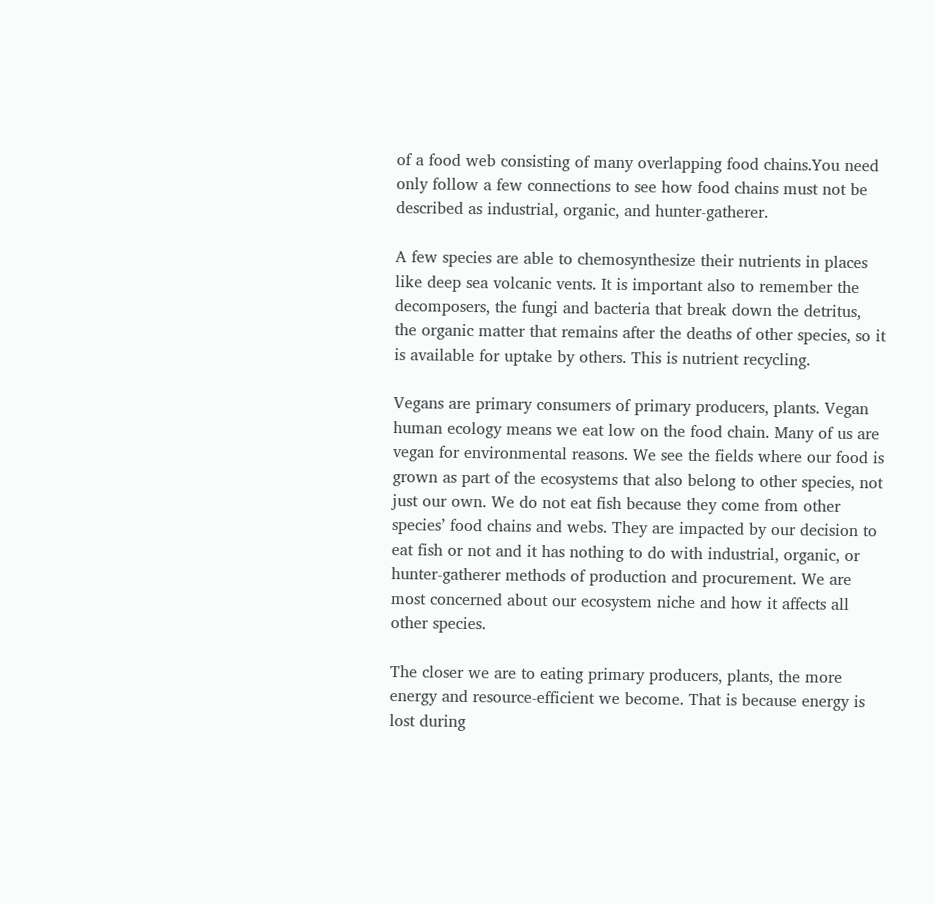of a food web consisting of many overlapping food chains.You need only follow a few connections to see how food chains must not be described as industrial, organic, and hunter-gatherer.

A few species are able to chemosynthesize their nutrients in places like deep sea volcanic vents. It is important also to remember the decomposers, the fungi and bacteria that break down the detritus, the organic matter that remains after the deaths of other species, so it is available for uptake by others. This is nutrient recycling.

Vegans are primary consumers of primary producers, plants. Vegan human ecology means we eat low on the food chain. Many of us are vegan for environmental reasons. We see the fields where our food is grown as part of the ecosystems that also belong to other species, not just our own. We do not eat fish because they come from other species’ food chains and webs. They are impacted by our decision to eat fish or not and it has nothing to do with industrial, organic, or hunter-gatherer methods of production and procurement. We are most concerned about our ecosystem niche and how it affects all other species.

The closer we are to eating primary producers, plants, the more energy and resource-efficient we become. That is because energy is lost during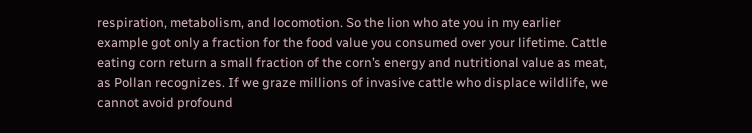respiration, metabolism, and locomotion. So the lion who ate you in my earlier example got only a fraction for the food value you consumed over your lifetime. Cattle eating corn return a small fraction of the corn’s energy and nutritional value as meat, as Pollan recognizes. If we graze millions of invasive cattle who displace wildlife, we cannot avoid profound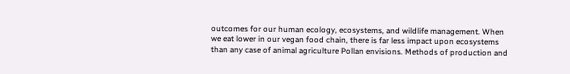outcomes for our human ecology, ecosystems, and wildlife management. When we eat lower in our vegan food chain, there is far less impact upon ecosystems than any case of animal agriculture Pollan envisions. Methods of production and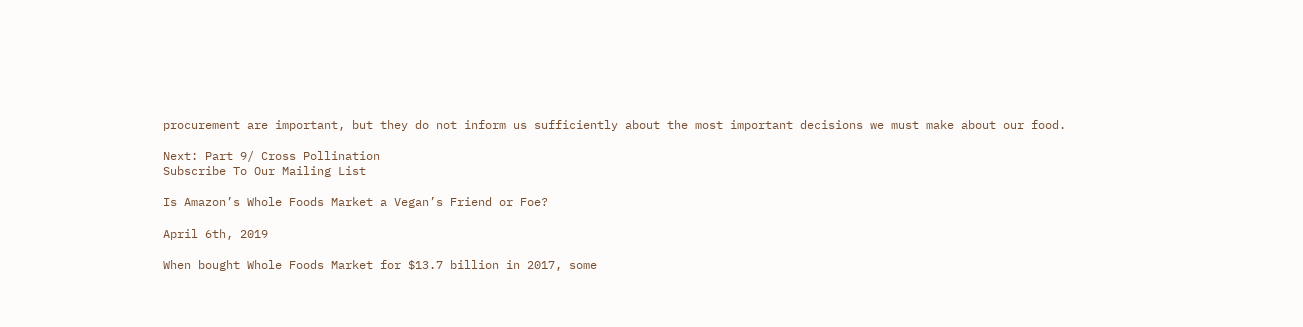procurement are important, but they do not inform us sufficiently about the most important decisions we must make about our food.

Next: Part 9/ Cross Pollination
Subscribe To Our Mailing List

Is Amazon’s Whole Foods Market a Vegan’s Friend or Foe?

April 6th, 2019

When bought Whole Foods Market for $13.7 billion in 2017, some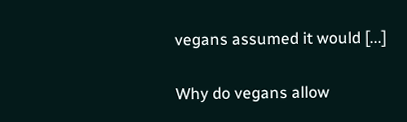vegans assumed it would [...]

Why do vegans allow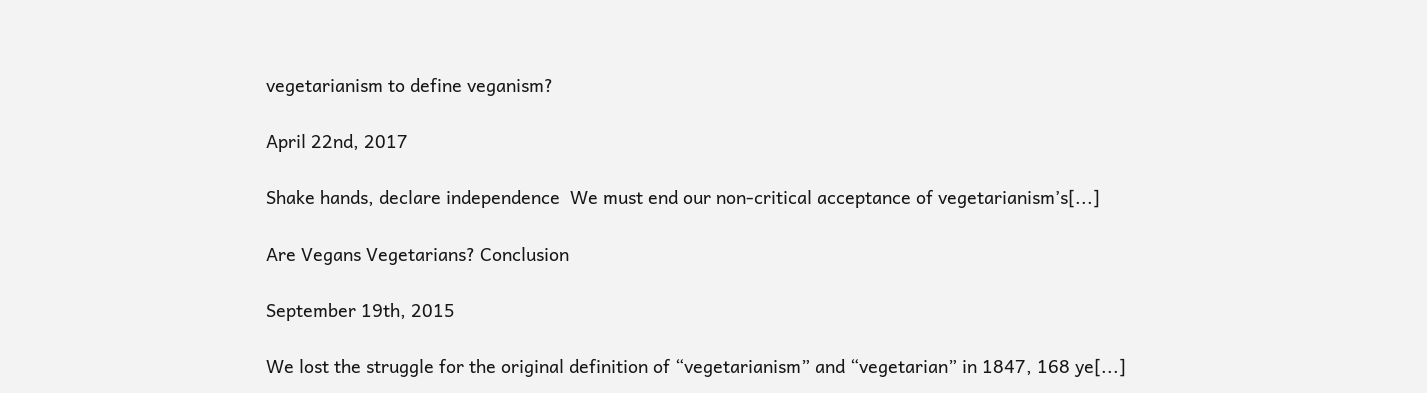vegetarianism to define veganism?

April 22nd, 2017

Shake hands, declare independence  We must end our non-critical acceptance of vegetarianism’s[...]

Are Vegans Vegetarians? Conclusion

September 19th, 2015

We lost the struggle for the original definition of “vegetarianism” and “vegetarian” in 1847, 168 ye[...]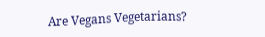Are Vegans Vegetarians?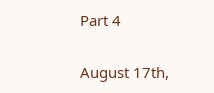Part 4

August 17th,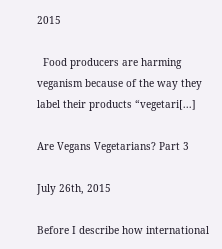2015

  Food producers are harming veganism because of the way they label their products “vegetari[...]

Are Vegans Vegetarians? Part 3

July 26th, 2015

Before I describe how international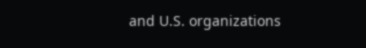and U.S. organizations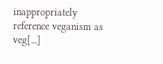inappropriately reference veganism as veg[...]